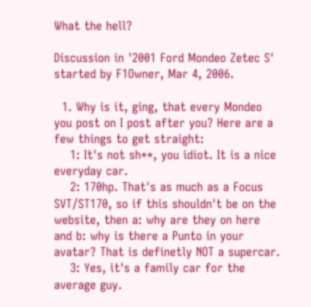What the hell?

Discussion in '2001 Ford Mondeo Zetec S' started by F1Owner, Mar 4, 2006.

  1. Why is it, ging, that every Mondeo you post on I post after you? Here are a few things to get straight:
    1: It's not sh**, you idiot. It is a nice everyday car.
    2: 170hp. That's as much as a Focus SVT/ST170, so if this shouldn't be on the website, then a: why are they on here and b: why is there a Punto in your avatar? That is definetly NOT a supercar.
    3: Yes, it's a family car for the average guy.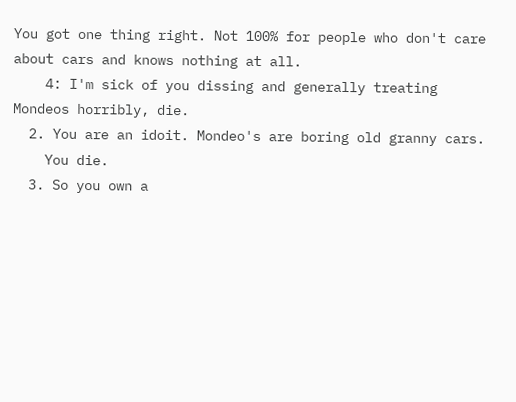You got one thing right. Not 100% for people who don't care about cars and knows nothing at all.
    4: I'm sick of you dissing and generally treating Mondeos horribly, die.
  2. You are an idoit. Mondeo's are boring old granny cars.
    You die.
  3. So you own a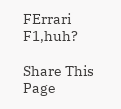FErrari F1,huh?

Share This Page